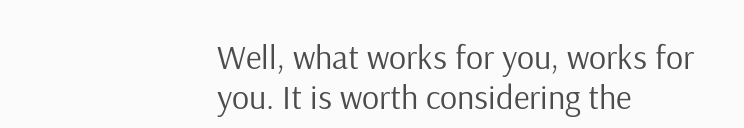Well, what works for you, works for you. It is worth considering the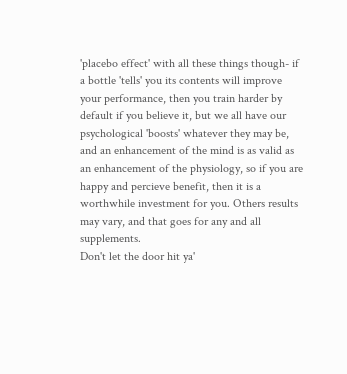'placebo effect' with all these things though- if a bottle 'tells' you its contents will improve your performance, then you train harder by default if you believe it, but we all have our psychological 'boosts' whatever they may be, and an enhancement of the mind is as valid as an enhancement of the physiology, so if you are happy and percieve benefit, then it is a worthwhile investment for you. Others results may vary, and that goes for any and all supplements.
Don't let the door hit ya'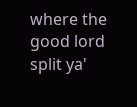where the good lord split ya'